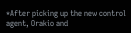*After picking up the new control agent, Orakio and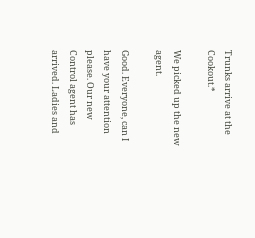Trunks arrive at the Cookout.*

We picked up the new agent.

Good. Everyone, can I have your attention please. Our new Control agent has arrived. Ladies and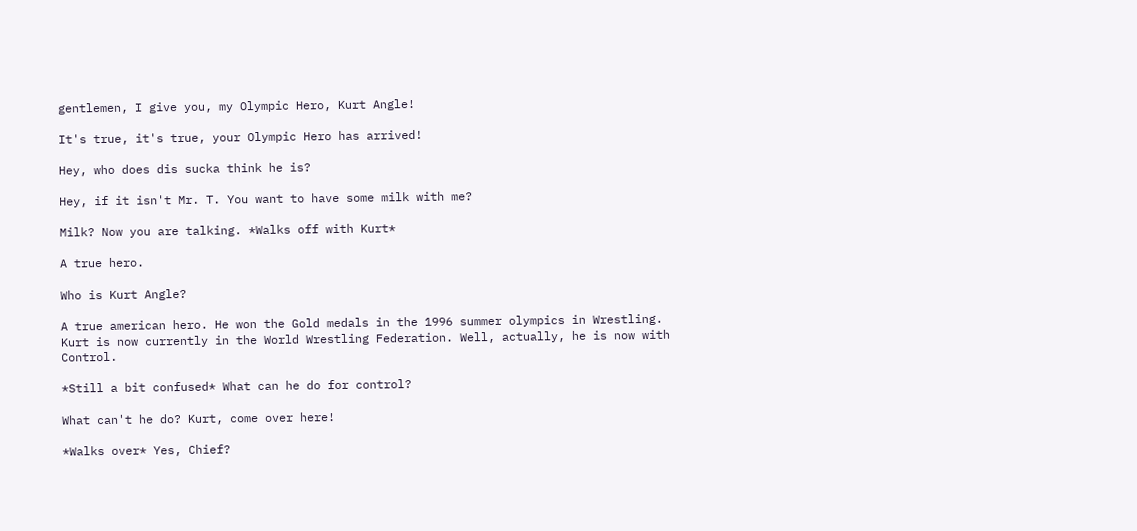gentlemen, I give you, my Olympic Hero, Kurt Angle!

It's true, it's true, your Olympic Hero has arrived!

Hey, who does dis sucka think he is?

Hey, if it isn't Mr. T. You want to have some milk with me?

Milk? Now you are talking. *Walks off with Kurt*

A true hero.

Who is Kurt Angle?

A true american hero. He won the Gold medals in the 1996 summer olympics in Wrestling. Kurt is now currently in the World Wrestling Federation. Well, actually, he is now with Control.

*Still a bit confused* What can he do for control?

What can't he do? Kurt, come over here!

*Walks over* Yes, Chief?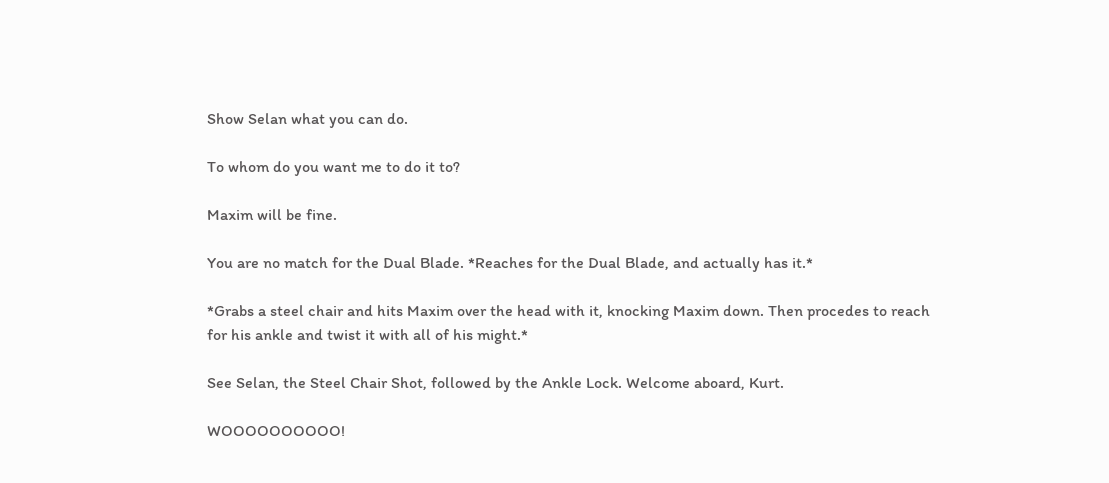Show Selan what you can do.

To whom do you want me to do it to?

Maxim will be fine.

You are no match for the Dual Blade. *Reaches for the Dual Blade, and actually has it.*

*Grabs a steel chair and hits Maxim over the head with it, knocking Maxim down. Then procedes to reach for his ankle and twist it with all of his might.*

See Selan, the Steel Chair Shot, followed by the Ankle Lock. Welcome aboard, Kurt.

WOOOOOOOOOO!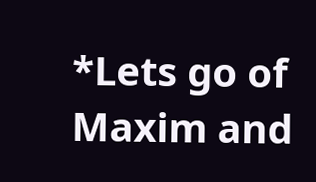*Lets go of Maxim and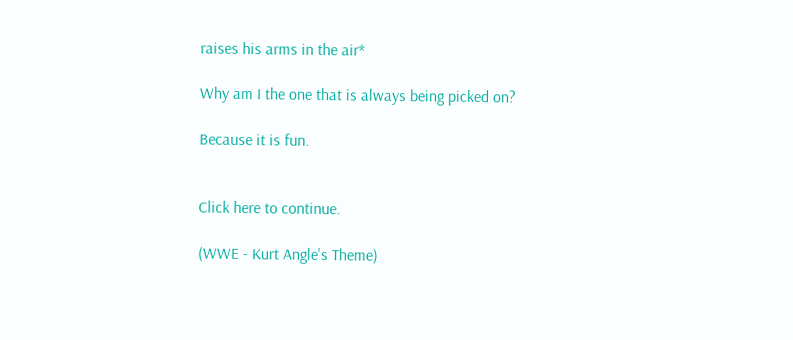raises his arms in the air*

Why am I the one that is always being picked on?

Because it is fun.


Click here to continue.

(WWE - Kurt Angle's Theme)